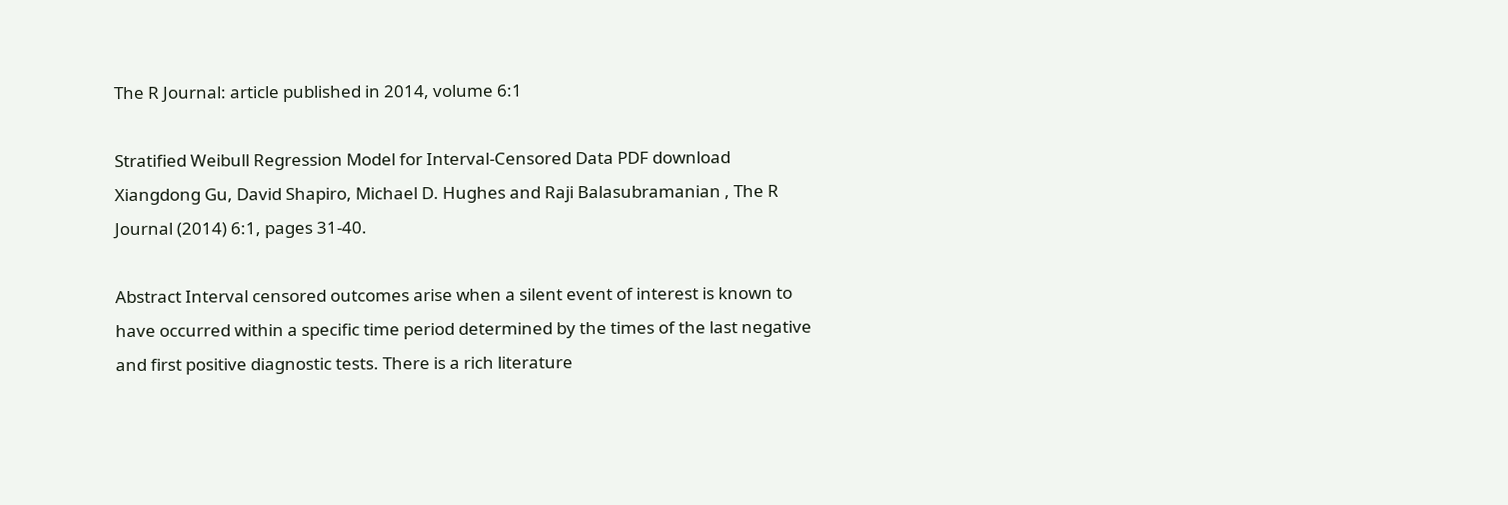The R Journal: article published in 2014, volume 6:1

Stratified Weibull Regression Model for Interval-Censored Data PDF download
Xiangdong Gu, David Shapiro, Michael D. Hughes and Raji Balasubramanian , The R Journal (2014) 6:1, pages 31-40.

Abstract Interval censored outcomes arise when a silent event of interest is known to have occurred within a specific time period determined by the times of the last negative and first positive diagnostic tests. There is a rich literature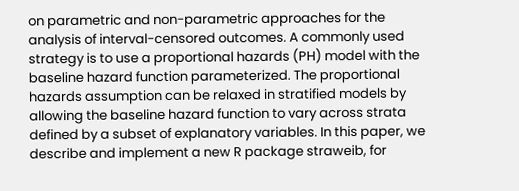on parametric and non-parametric approaches for the analysis of interval-censored outcomes. A commonly used strategy is to use a proportional hazards (PH) model with the baseline hazard function parameterized. The proportional hazards assumption can be relaxed in stratified models by allowing the baseline hazard function to vary across strata defined by a subset of explanatory variables. In this paper, we describe and implement a new R package straweib, for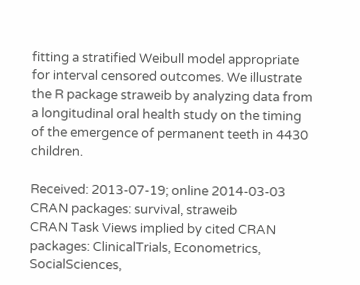fitting a stratified Weibull model appropriate for interval censored outcomes. We illustrate the R package straweib by analyzing data from a longitudinal oral health study on the timing of the emergence of permanent teeth in 4430 children.

Received: 2013-07-19; online 2014-03-03
CRAN packages: survival, straweib
CRAN Task Views implied by cited CRAN packages: ClinicalTrials, Econometrics, SocialSciences,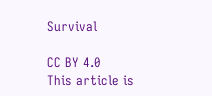Survival

CC BY 4.0
This article is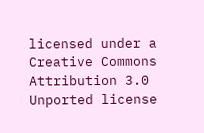licensed under a Creative Commons Attribution 3.0 Unported license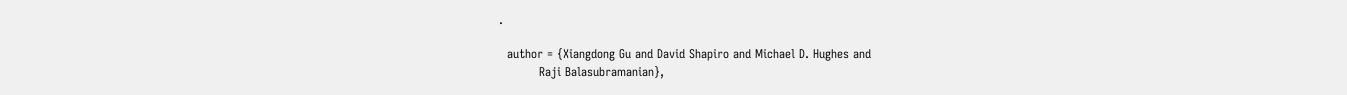.

  author = {Xiangdong Gu and David Shapiro and Michael D. Hughes and
          Raji Balasubramanian},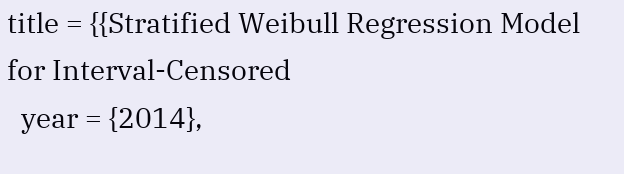title = {{Stratified Weibull Regression Model for Interval-Censored
  year = {2014},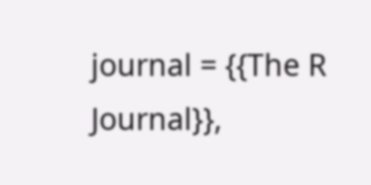journal = {{The R Journal}},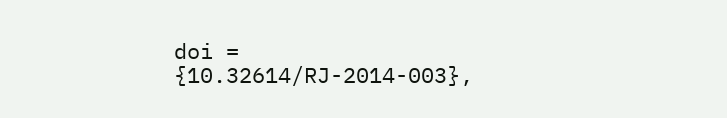doi = {10.32614/RJ-2014-003},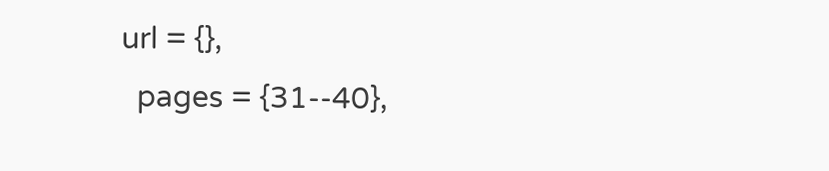url = {},
  pages = {31--40},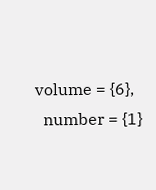volume = {6},
  number = {1}